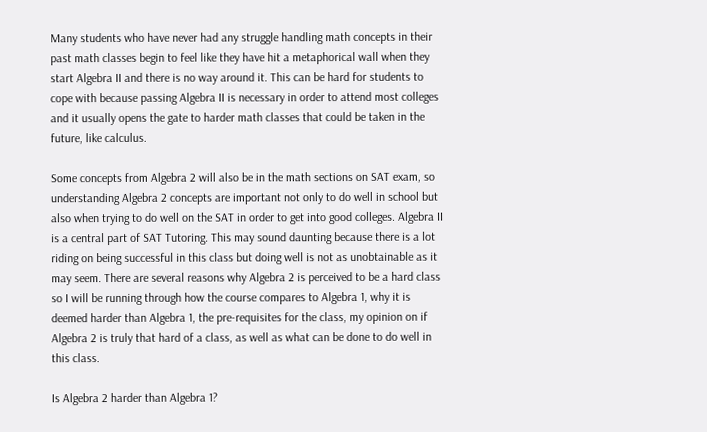Many students who have never had any struggle handling math concepts in their past math classes begin to feel like they have hit a metaphorical wall when they start Algebra II and there is no way around it. This can be hard for students to cope with because passing Algebra II is necessary in order to attend most colleges and it usually opens the gate to harder math classes that could be taken in the future, like calculus.

Some concepts from Algebra 2 will also be in the math sections on SAT exam, so understanding Algebra 2 concepts are important not only to do well in school but also when trying to do well on the SAT in order to get into good colleges. Algebra II is a central part of SAT Tutoring. This may sound daunting because there is a lot riding on being successful in this class but doing well is not as unobtainable as it may seem. There are several reasons why Algebra 2 is perceived to be a hard class so I will be running through how the course compares to Algebra 1, why it is deemed harder than Algebra 1, the pre-requisites for the class, my opinion on if Algebra 2 is truly that hard of a class, as well as what can be done to do well in this class.

Is Algebra 2 harder than Algebra 1?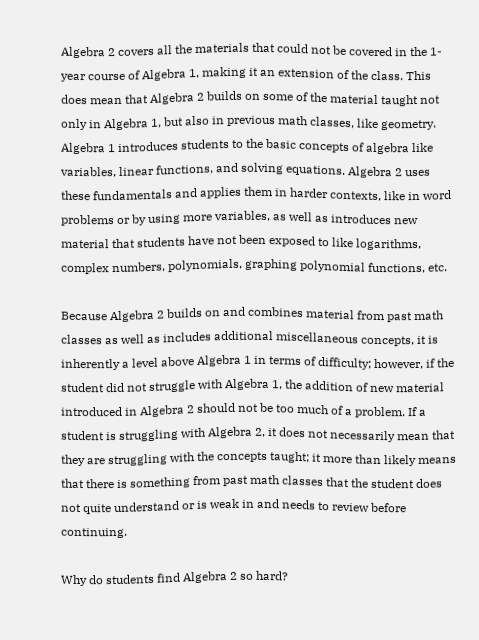Algebra 2 covers all the materials that could not be covered in the 1-year course of Algebra 1, making it an extension of the class. This does mean that Algebra 2 builds on some of the material taught not only in Algebra 1, but also in previous math classes, like geometry. Algebra 1 introduces students to the basic concepts of algebra like variables, linear functions, and solving equations. Algebra 2 uses these fundamentals and applies them in harder contexts, like in word problems or by using more variables, as well as introduces new material that students have not been exposed to like logarithms, complex numbers, polynomials, graphing polynomial functions, etc.

Because Algebra 2 builds on and combines material from past math classes as well as includes additional miscellaneous concepts, it is inherently a level above Algebra 1 in terms of difficulty; however, if the student did not struggle with Algebra 1, the addition of new material introduced in Algebra 2 should not be too much of a problem. If a student is struggling with Algebra 2, it does not necessarily mean that they are struggling with the concepts taught; it more than likely means that there is something from past math classes that the student does not quite understand or is weak in and needs to review before continuing.

Why do students find Algebra 2 so hard?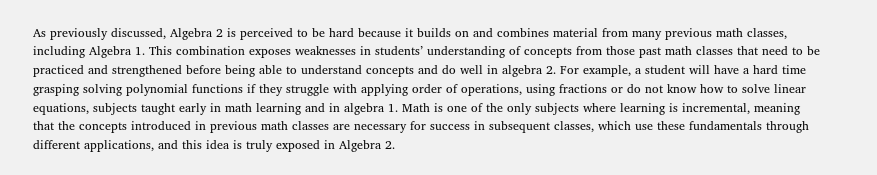As previously discussed, Algebra 2 is perceived to be hard because it builds on and combines material from many previous math classes, including Algebra 1. This combination exposes weaknesses in students’ understanding of concepts from those past math classes that need to be practiced and strengthened before being able to understand concepts and do well in algebra 2. For example, a student will have a hard time grasping solving polynomial functions if they struggle with applying order of operations, using fractions or do not know how to solve linear equations, subjects taught early in math learning and in algebra 1. Math is one of the only subjects where learning is incremental, meaning that the concepts introduced in previous math classes are necessary for success in subsequent classes, which use these fundamentals through different applications, and this idea is truly exposed in Algebra 2.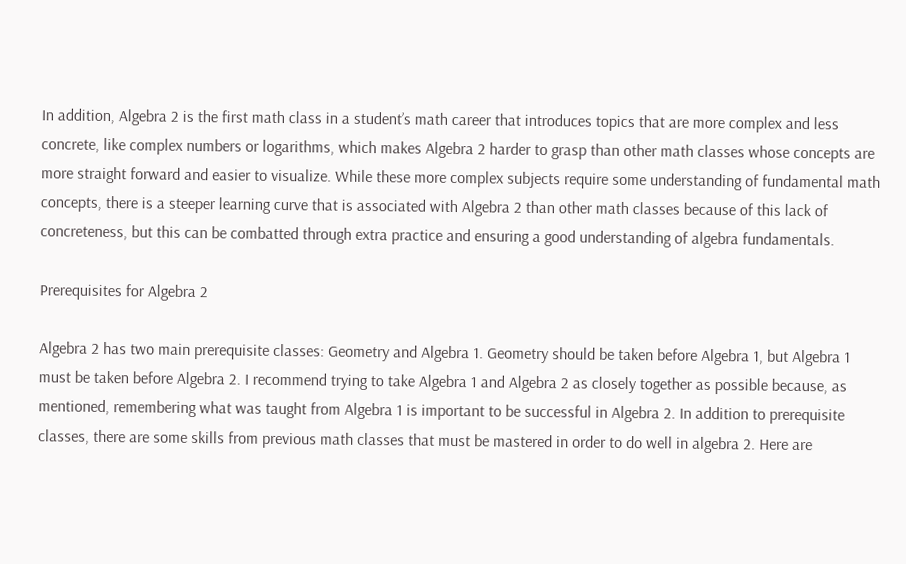In addition, Algebra 2 is the first math class in a student’s math career that introduces topics that are more complex and less concrete, like complex numbers or logarithms, which makes Algebra 2 harder to grasp than other math classes whose concepts are more straight forward and easier to visualize. While these more complex subjects require some understanding of fundamental math concepts, there is a steeper learning curve that is associated with Algebra 2 than other math classes because of this lack of concreteness, but this can be combatted through extra practice and ensuring a good understanding of algebra fundamentals.

Prerequisites for Algebra 2

Algebra 2 has two main prerequisite classes: Geometry and Algebra 1. Geometry should be taken before Algebra 1, but Algebra 1 must be taken before Algebra 2. I recommend trying to take Algebra 1 and Algebra 2 as closely together as possible because, as mentioned, remembering what was taught from Algebra 1 is important to be successful in Algebra 2. In addition to prerequisite classes, there are some skills from previous math classes that must be mastered in order to do well in algebra 2. Here are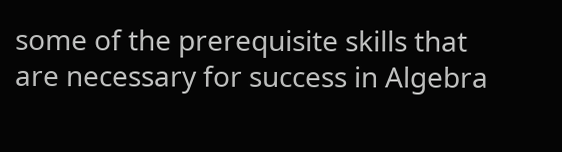some of the prerequisite skills that are necessary for success in Algebra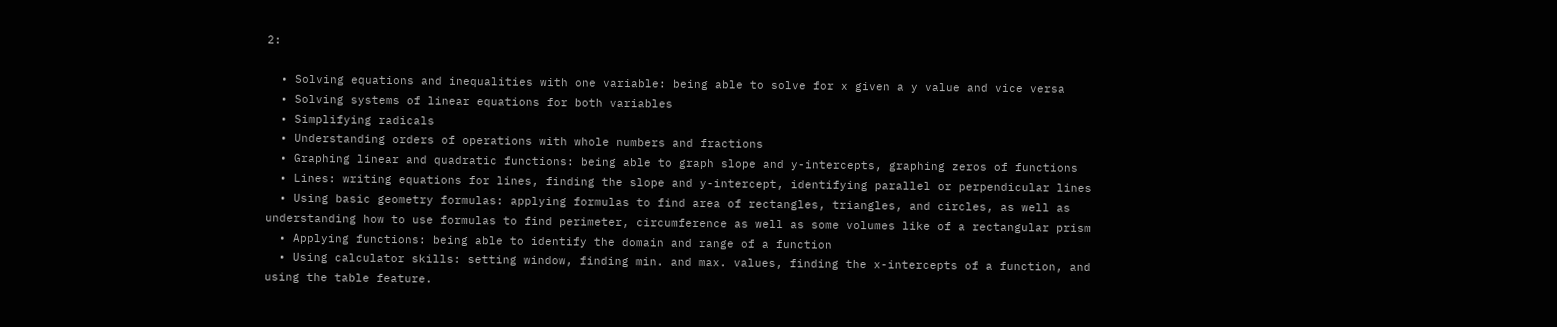2:

  • Solving equations and inequalities with one variable: being able to solve for x given a y value and vice versa
  • Solving systems of linear equations for both variables
  • Simplifying radicals
  • Understanding orders of operations with whole numbers and fractions
  • Graphing linear and quadratic functions: being able to graph slope and y-intercepts, graphing zeros of functions
  • Lines: writing equations for lines, finding the slope and y-intercept, identifying parallel or perpendicular lines
  • Using basic geometry formulas: applying formulas to find area of rectangles, triangles, and circles, as well as understanding how to use formulas to find perimeter, circumference as well as some volumes like of a rectangular prism
  • Applying functions: being able to identify the domain and range of a function
  • Using calculator skills: setting window, finding min. and max. values, finding the x-intercepts of a function, and using the table feature.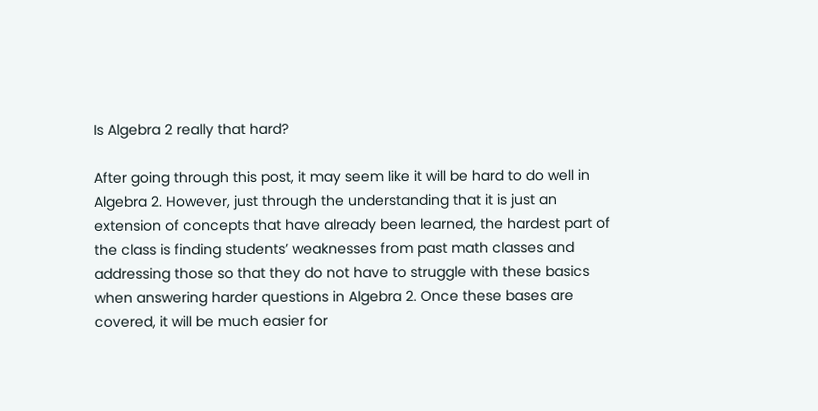Is Algebra 2 really that hard?

After going through this post, it may seem like it will be hard to do well in Algebra 2. However, just through the understanding that it is just an extension of concepts that have already been learned, the hardest part of the class is finding students’ weaknesses from past math classes and addressing those so that they do not have to struggle with these basics when answering harder questions in Algebra 2. Once these bases are covered, it will be much easier for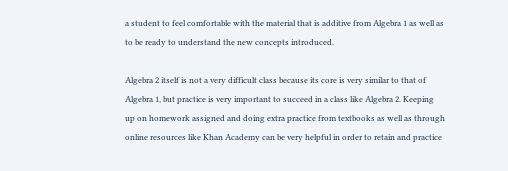a student to feel comfortable with the material that is additive from Algebra 1 as well as to be ready to understand the new concepts introduced.

Algebra 2 itself is not a very difficult class because its core is very similar to that of Algebra 1, but practice is very important to succeed in a class like Algebra 2. Keeping up on homework assigned and doing extra practice from textbooks as well as through online resources like Khan Academy can be very helpful in order to retain and practice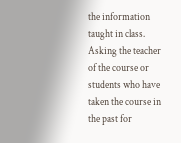the information taught in class. Asking the teacher of the course or students who have taken the course in the past for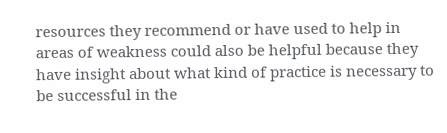resources they recommend or have used to help in areas of weakness could also be helpful because they have insight about what kind of practice is necessary to be successful in the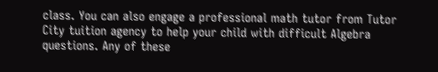class. You can also engage a professional math tutor from Tutor City tuition agency to help your child with difficult Algebra questions. Any of these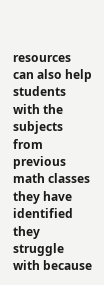resources can also help students with the subjects from previous math classes they have identified they struggle with because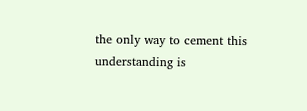the only way to cement this understanding is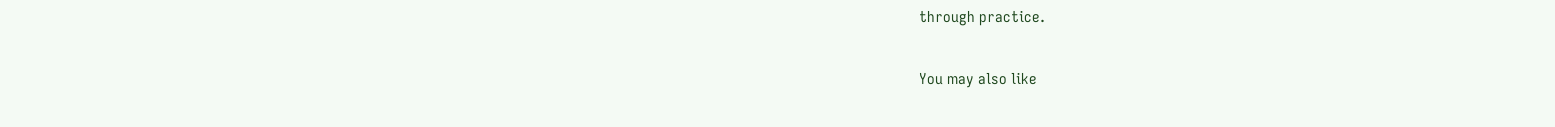through practice.

You may also like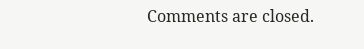Comments are closed.